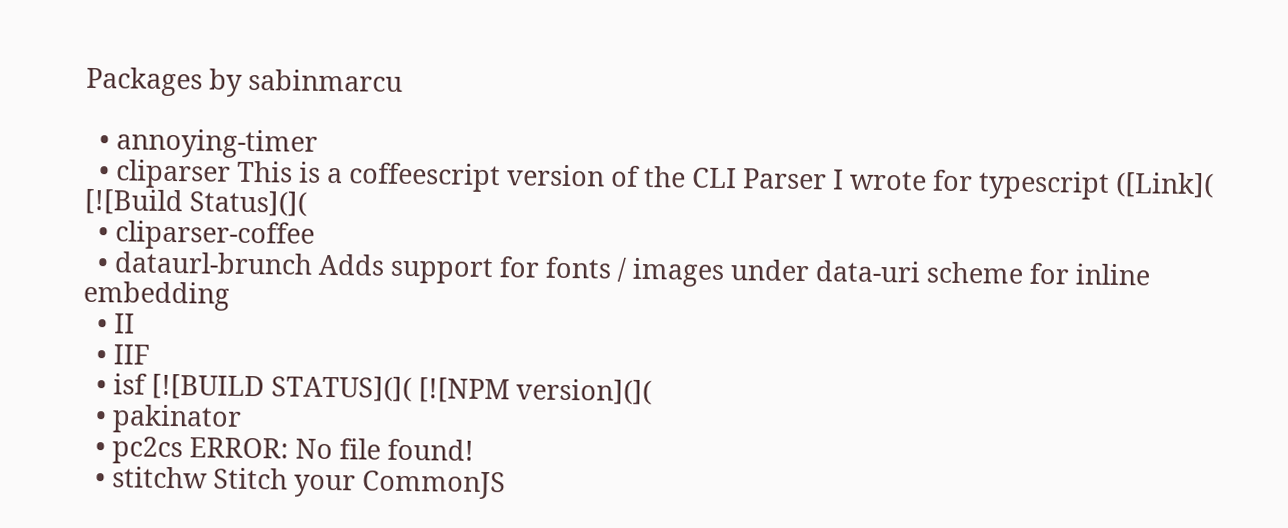Packages by sabinmarcu

  • annoying-timer
  • cliparser This is a coffeescript version of the CLI Parser I wrote for typescript ([Link]( [![Build Status](](
  • cliparser-coffee
  • dataurl-brunch Adds support for fonts / images under data-uri scheme for inline embedding
  • II
  • IIF
  • isf [![BUILD STATUS](]( [![NPM version](](
  • pakinator
  • pc2cs ERROR: No file found!
  • stitchw Stitch your CommonJS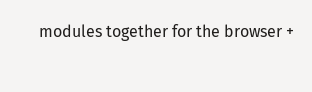modules together for the browser +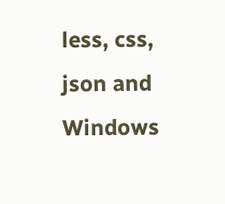less, css, json and Windows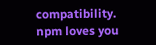compatibility.
npm loves you